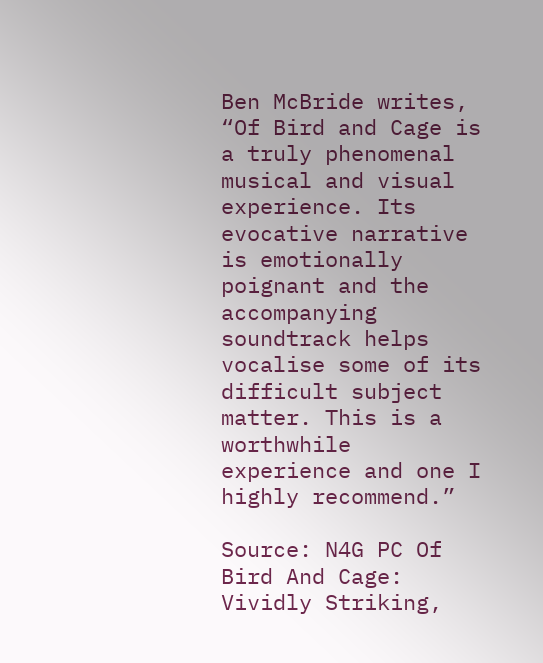Ben McBride writes, “Of Bird and Cage is a truly phenomenal musical and visual experience. Its evocative narrative is emotionally poignant and the accompanying soundtrack helps vocalise some of its difficult subject matter. This is a worthwhile experience and one I highly recommend.”

Source: N4G PC Of Bird And Cage: Vividly Striking,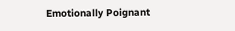Emotionally Poignant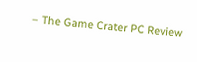– The Game Crater PC Review